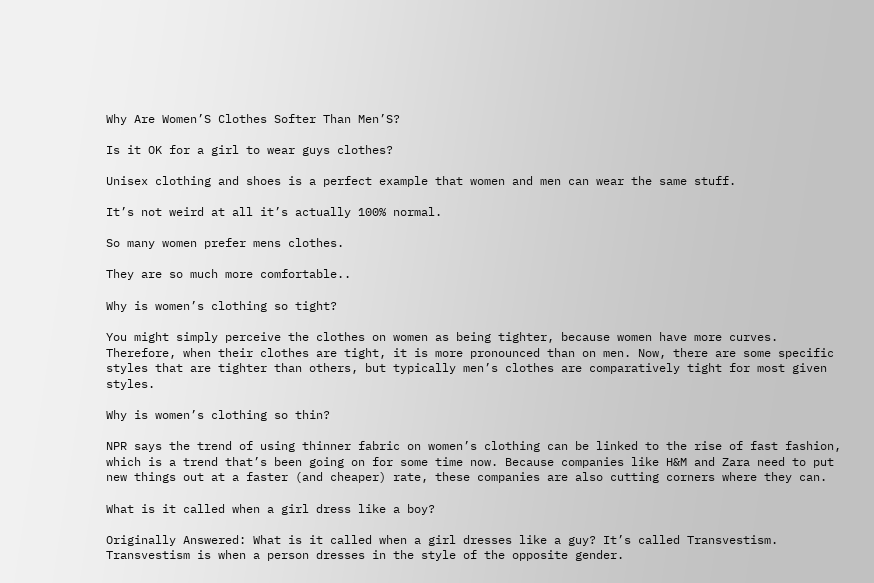Why Are Women’S Clothes Softer Than Men’S?

Is it OK for a girl to wear guys clothes?

Unisex clothing and shoes is a perfect example that women and men can wear the same stuff.

It’s not weird at all it’s actually 100% normal.

So many women prefer mens clothes.

They are so much more comfortable..

Why is women’s clothing so tight?

You might simply perceive the clothes on women as being tighter, because women have more curves. Therefore, when their clothes are tight, it is more pronounced than on men. Now, there are some specific styles that are tighter than others, but typically men’s clothes are comparatively tight for most given styles.

Why is women’s clothing so thin?

NPR says the trend of using thinner fabric on women’s clothing can be linked to the rise of fast fashion, which is a trend that’s been going on for some time now. Because companies like H&M and Zara need to put new things out at a faster (and cheaper) rate, these companies are also cutting corners where they can.

What is it called when a girl dress like a boy?

Originally Answered: What is it called when a girl dresses like a guy? It’s called Transvestism. Transvestism is when a person dresses in the style of the opposite gender.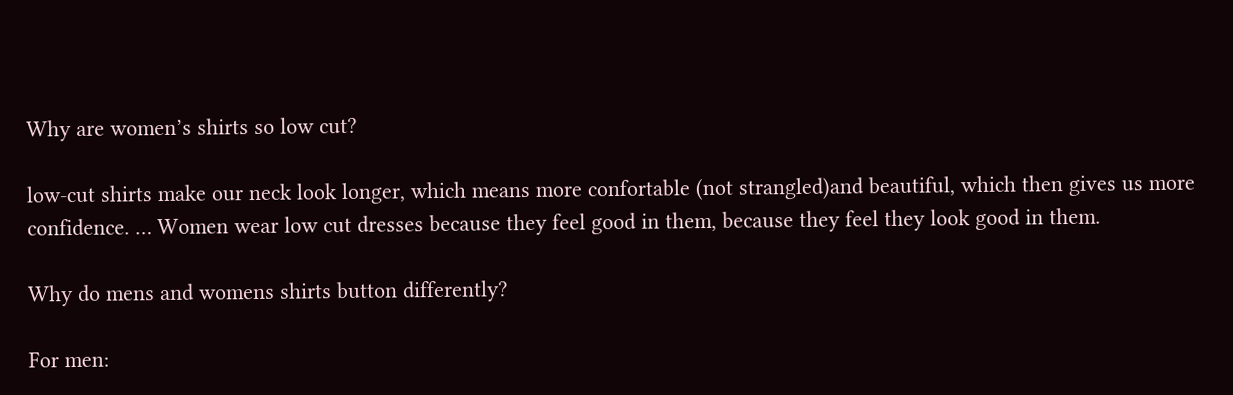Why are women’s shirts so low cut?

low-cut shirts make our neck look longer, which means more confortable (not strangled)and beautiful, which then gives us more confidence. … Women wear low cut dresses because they feel good in them, because they feel they look good in them.

Why do mens and womens shirts button differently?

For men: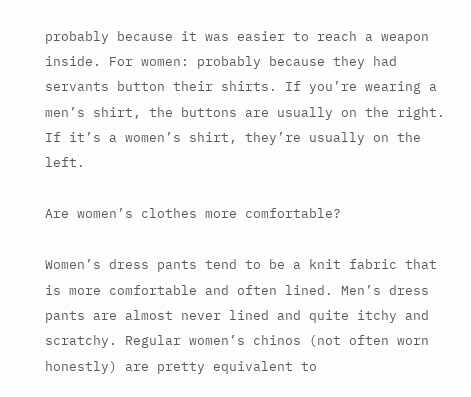probably because it was easier to reach a weapon inside. For women: probably because they had servants button their shirts. If you’re wearing a men’s shirt, the buttons are usually on the right. If it’s a women’s shirt, they’re usually on the left.

Are women’s clothes more comfortable?

Women’s dress pants tend to be a knit fabric that is more comfortable and often lined. Men’s dress pants are almost never lined and quite itchy and scratchy. Regular women’s chinos (not often worn honestly) are pretty equivalent to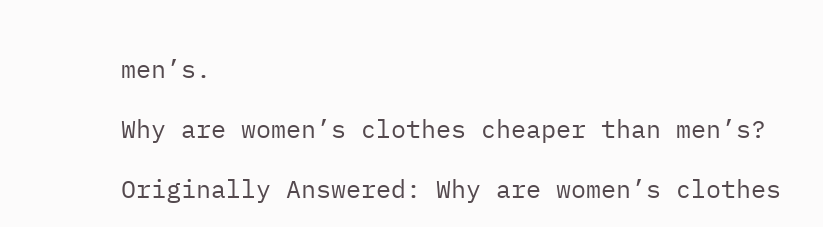men’s.

Why are women’s clothes cheaper than men’s?

Originally Answered: Why are women’s clothes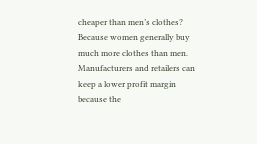cheaper than men’s clothes? Because women generally buy much more clothes than men. Manufacturers and retailers can keep a lower profit margin because the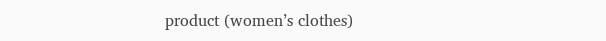product (women’s clothes)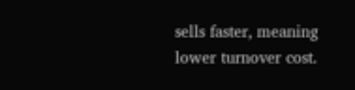sells faster, meaning lower turnover cost.